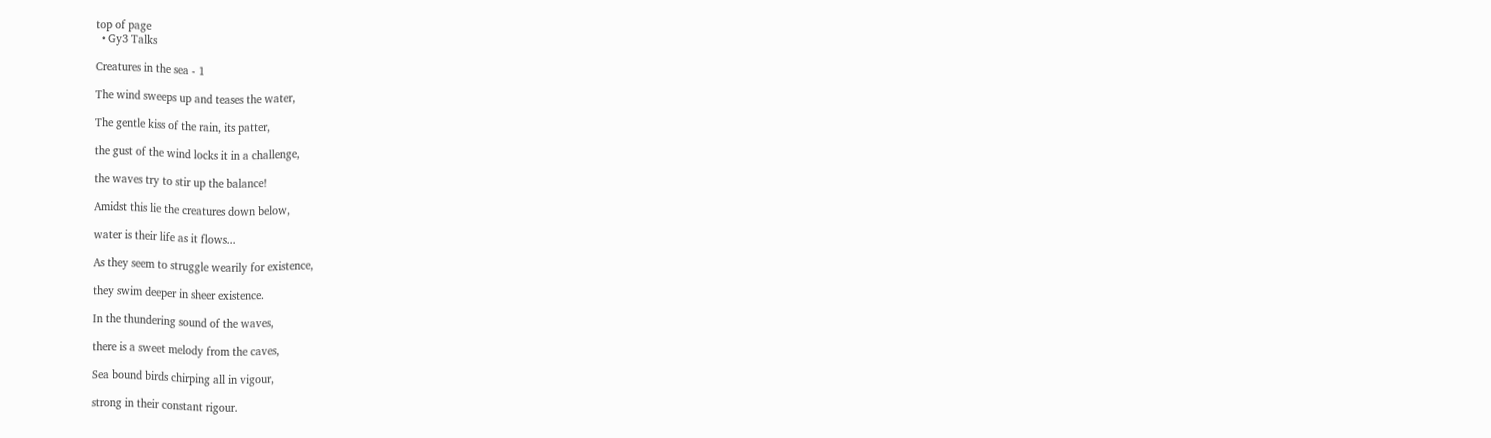top of page
  • Gy3 Talks

Creatures in the sea - 1

The wind sweeps up and teases the water,

The gentle kiss of the rain, its patter,

the gust of the wind locks it in a challenge,

the waves try to stir up the balance!

Amidst this lie the creatures down below,

water is their life as it flows...

As they seem to struggle wearily for existence,

they swim deeper in sheer existence.

In the thundering sound of the waves,

there is a sweet melody from the caves,

Sea bound birds chirping all in vigour,

strong in their constant rigour.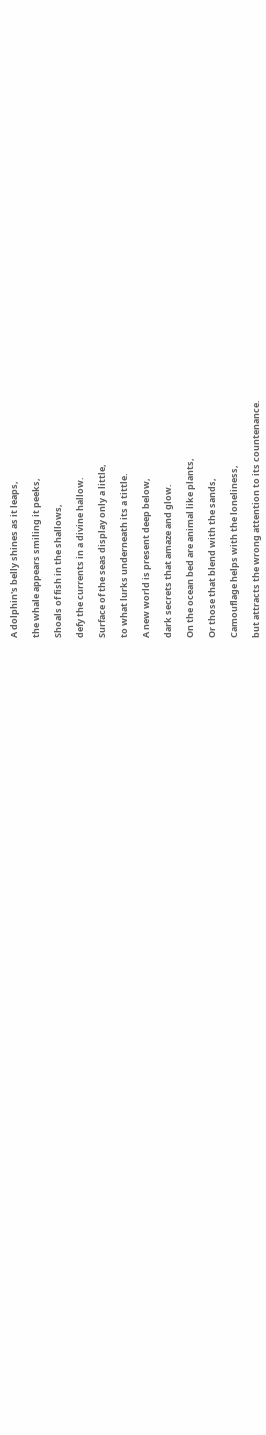A dolphin's belly shines as it leaps,

the whale appears smiling it peeks,

Shoals of fish in the shallows,

defy the currents in a divine hallow.

Surface of the seas display only a little,

to what lurks underneath its a tittle.

A new world is present deep below,

dark secrets that amaze and glow.

On the ocean bed are animal like plants,

Or those that blend with the sands,

Camouflage helps with the loneliness,

but attracts the wrong attention to its countenance.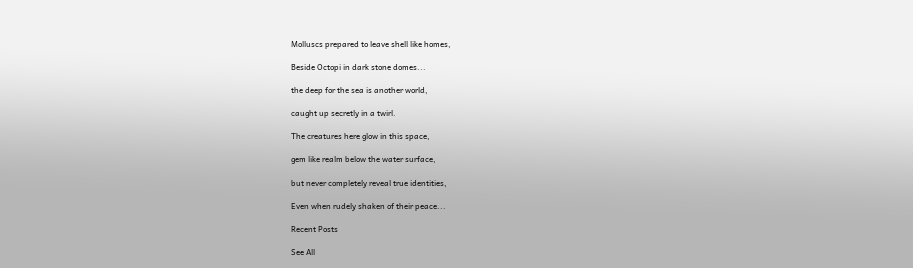Molluscs prepared to leave shell like homes,

Beside Octopi in dark stone domes...

the deep for the sea is another world,

caught up secretly in a twirl.

The creatures here glow in this space,

gem like realm below the water surface,

but never completely reveal true identities,

Even when rudely shaken of their peace...

Recent Posts

See All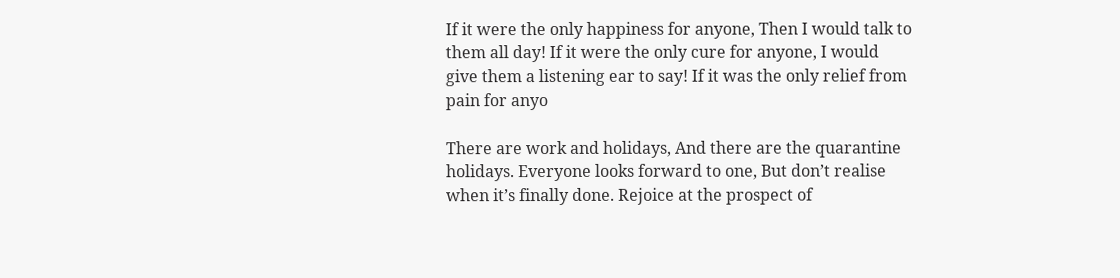If it were the only happiness for anyone, Then I would talk to them all day! If it were the only cure for anyone, I would give them a listening ear to say! If it was the only relief from pain for anyo

There are work and holidays, And there are the quarantine holidays. Everyone looks forward to one, But don’t realise when it’s finally done. Rejoice at the prospect of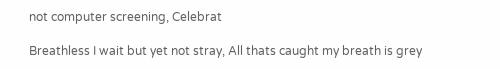not computer screening, Celebrat

Breathless I wait but yet not stray, All thats caught my breath is grey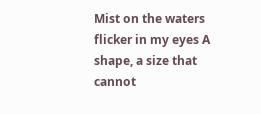Mist on the waters flicker in my eyes A shape, a size that cannot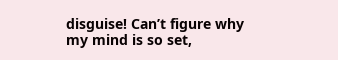disguise! Can’t figure why my mind is so set,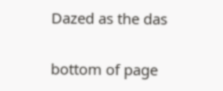Dazed as the das

bottom of page